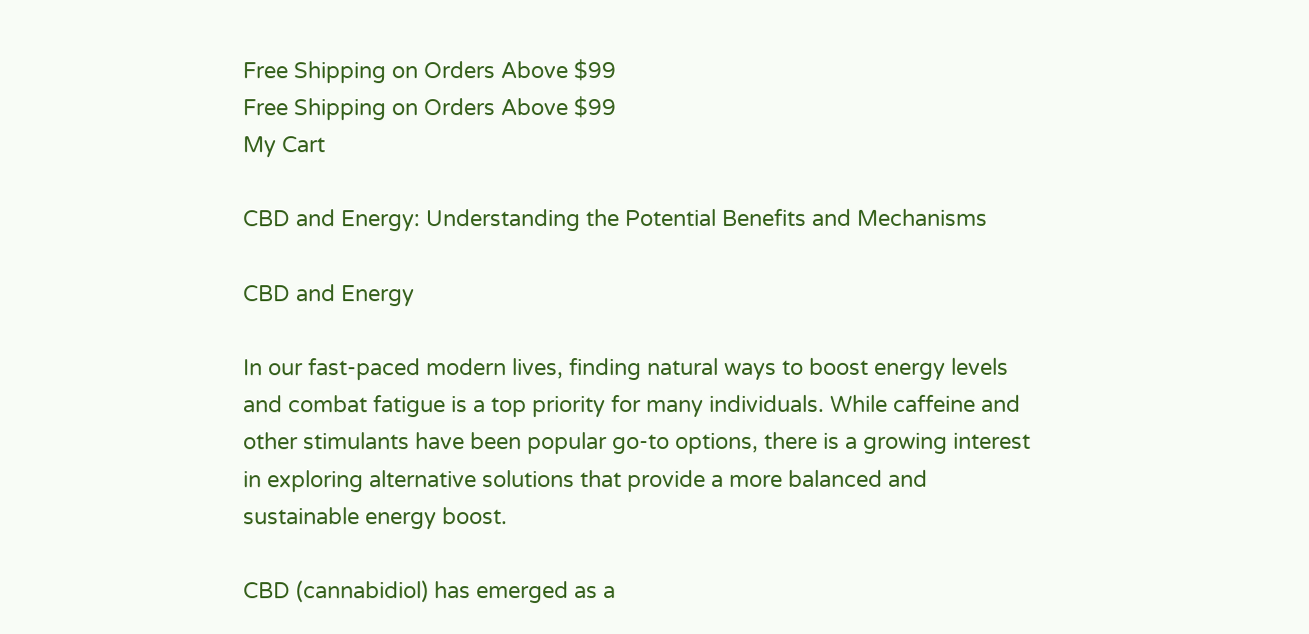Free Shipping on Orders Above $99
Free Shipping on Orders Above $99
My Cart

CBD and Energy: Understanding the Potential Benefits and Mechanisms

CBD and Energy

In our fast-paced modern lives, finding natural ways to boost energy levels and combat fatigue is a top priority for many individuals. While caffeine and other stimulants have been popular go-to options, there is a growing interest in exploring alternative solutions that provide a more balanced and sustainable energy boost.

CBD (cannabidiol) has emerged as a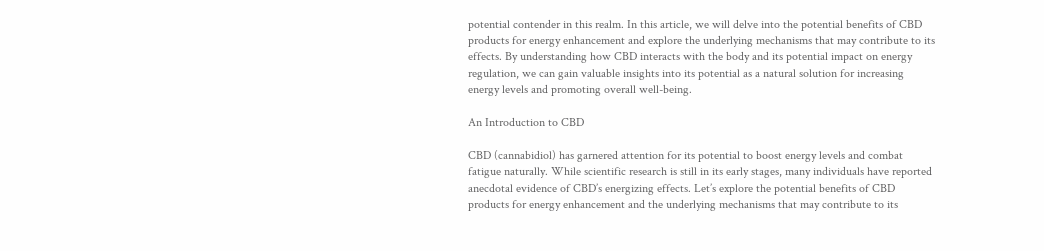potential contender in this realm. In this article, we will delve into the potential benefits of CBD products for energy enhancement and explore the underlying mechanisms that may contribute to its effects. By understanding how CBD interacts with the body and its potential impact on energy regulation, we can gain valuable insights into its potential as a natural solution for increasing energy levels and promoting overall well-being.

An Introduction to CBD

CBD (cannabidiol) has garnered attention for its potential to boost energy levels and combat fatigue naturally. While scientific research is still in its early stages, many individuals have reported anecdotal evidence of CBD’s energizing effects. Let’s explore the potential benefits of CBD products for energy enhancement and the underlying mechanisms that may contribute to its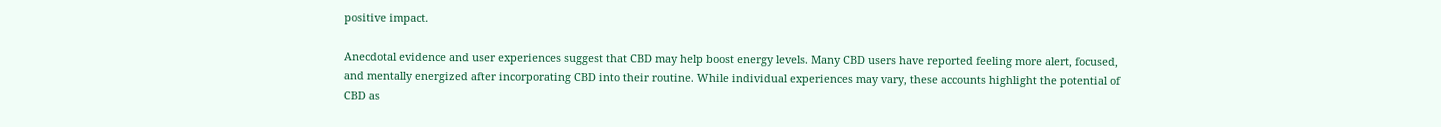positive impact.

Anecdotal evidence and user experiences suggest that CBD may help boost energy levels. Many CBD users have reported feeling more alert, focused, and mentally energized after incorporating CBD into their routine. While individual experiences may vary, these accounts highlight the potential of CBD as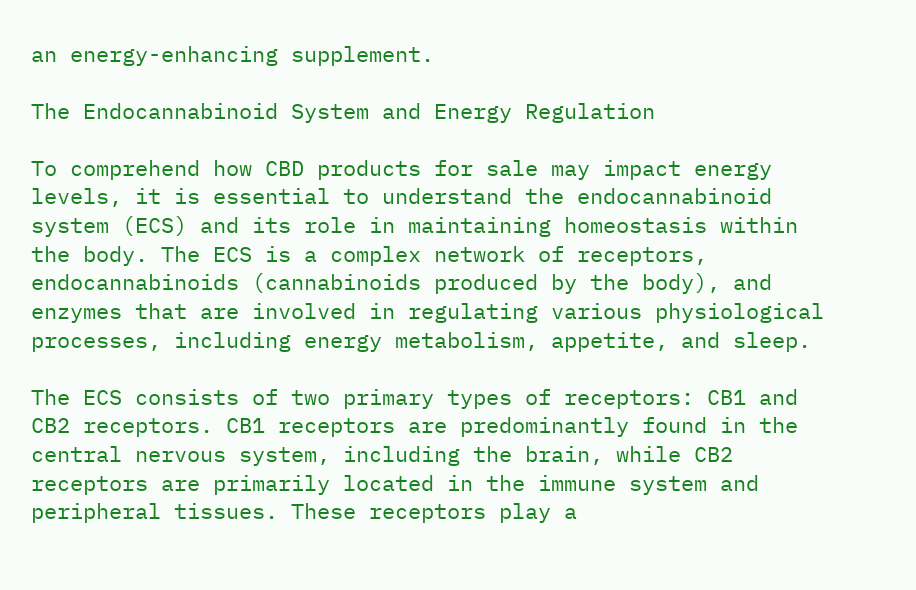an energy-enhancing supplement.

The Endocannabinoid System and Energy Regulation

To comprehend how CBD products for sale may impact energy levels, it is essential to understand the endocannabinoid system (ECS) and its role in maintaining homeostasis within the body. The ECS is a complex network of receptors, endocannabinoids (cannabinoids produced by the body), and enzymes that are involved in regulating various physiological processes, including energy metabolism, appetite, and sleep.

The ECS consists of two primary types of receptors: CB1 and CB2 receptors. CB1 receptors are predominantly found in the central nervous system, including the brain, while CB2 receptors are primarily located in the immune system and peripheral tissues. These receptors play a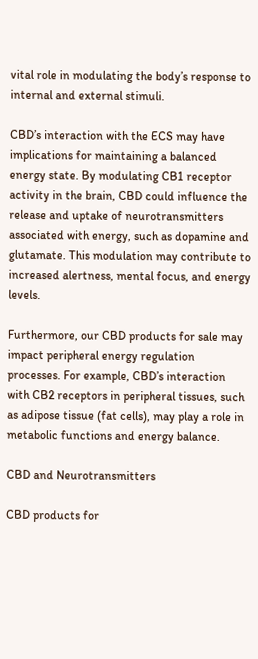vital role in modulating the body’s response to internal and external stimuli.

CBD’s interaction with the ECS may have implications for maintaining a balanced energy state. By modulating CB1 receptor activity in the brain, CBD could influence the release and uptake of neurotransmitters associated with energy, such as dopamine and glutamate. This modulation may contribute to increased alertness, mental focus, and energy levels.

Furthermore, our CBD products for sale may impact peripheral energy regulation processes. For example, CBD’s interaction with CB2 receptors in peripheral tissues, such as adipose tissue (fat cells), may play a role in metabolic functions and energy balance.

CBD and Neurotransmitters

CBD products for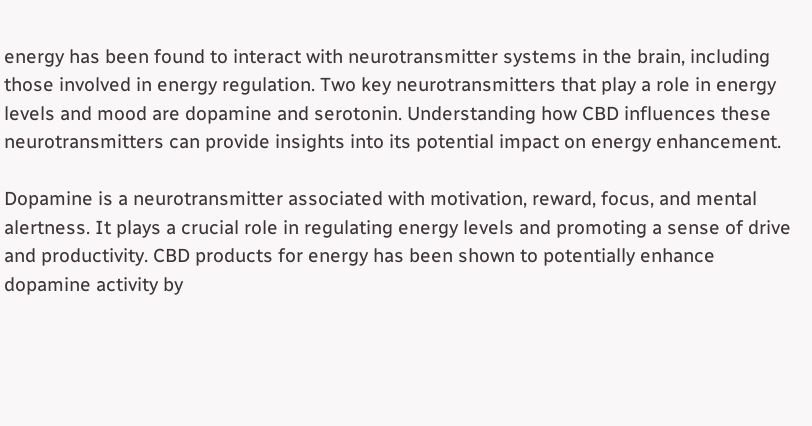energy has been found to interact with neurotransmitter systems in the brain, including those involved in energy regulation. Two key neurotransmitters that play a role in energy levels and mood are dopamine and serotonin. Understanding how CBD influences these neurotransmitters can provide insights into its potential impact on energy enhancement.

Dopamine is a neurotransmitter associated with motivation, reward, focus, and mental alertness. It plays a crucial role in regulating energy levels and promoting a sense of drive and productivity. CBD products for energy has been shown to potentially enhance dopamine activity by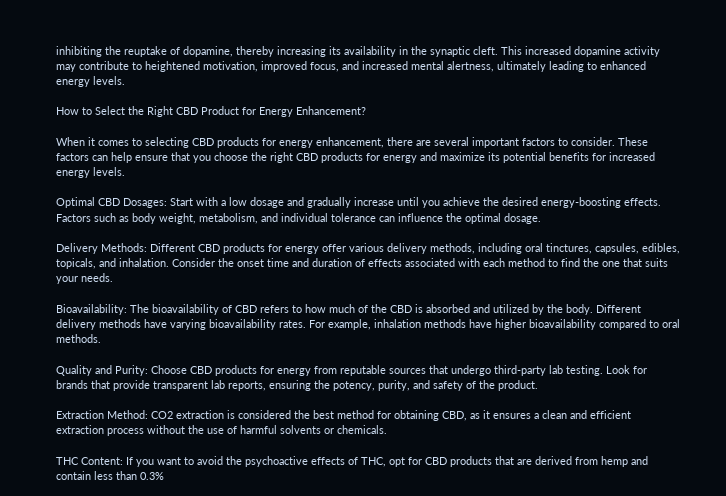inhibiting the reuptake of dopamine, thereby increasing its availability in the synaptic cleft. This increased dopamine activity may contribute to heightened motivation, improved focus, and increased mental alertness, ultimately leading to enhanced energy levels.

How to Select the Right CBD Product for Energy Enhancement?

When it comes to selecting CBD products for energy enhancement, there are several important factors to consider. These factors can help ensure that you choose the right CBD products for energy and maximize its potential benefits for increased energy levels.

Optimal CBD Dosages: Start with a low dosage and gradually increase until you achieve the desired energy-boosting effects. Factors such as body weight, metabolism, and individual tolerance can influence the optimal dosage.

Delivery Methods: Different CBD products for energy offer various delivery methods, including oral tinctures, capsules, edibles, topicals, and inhalation. Consider the onset time and duration of effects associated with each method to find the one that suits your needs.

Bioavailability: The bioavailability of CBD refers to how much of the CBD is absorbed and utilized by the body. Different delivery methods have varying bioavailability rates. For example, inhalation methods have higher bioavailability compared to oral methods.

Quality and Purity: Choose CBD products for energy from reputable sources that undergo third-party lab testing. Look for brands that provide transparent lab reports, ensuring the potency, purity, and safety of the product.

Extraction Method: CO2 extraction is considered the best method for obtaining CBD, as it ensures a clean and efficient extraction process without the use of harmful solvents or chemicals.

THC Content: If you want to avoid the psychoactive effects of THC, opt for CBD products that are derived from hemp and contain less than 0.3%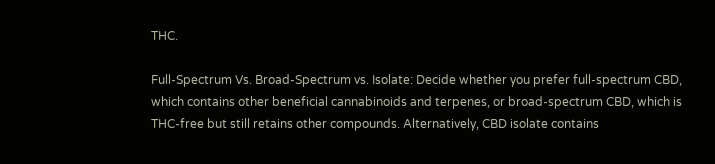THC.

Full-Spectrum Vs. Broad-Spectrum vs. Isolate: Decide whether you prefer full-spectrum CBD, which contains other beneficial cannabinoids and terpenes, or broad-spectrum CBD, which is THC-free but still retains other compounds. Alternatively, CBD isolate contains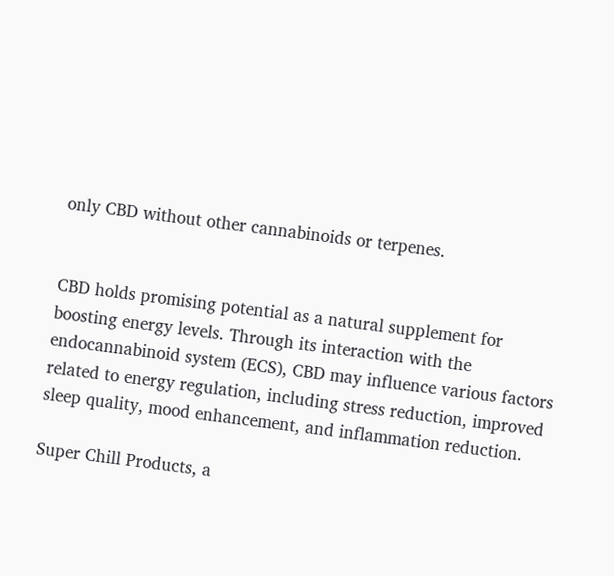only CBD without other cannabinoids or terpenes.


CBD holds promising potential as a natural supplement for boosting energy levels. Through its interaction with the endocannabinoid system (ECS), CBD may influence various factors related to energy regulation, including stress reduction, improved sleep quality, mood enhancement, and inflammation reduction.

Super Chill Products, a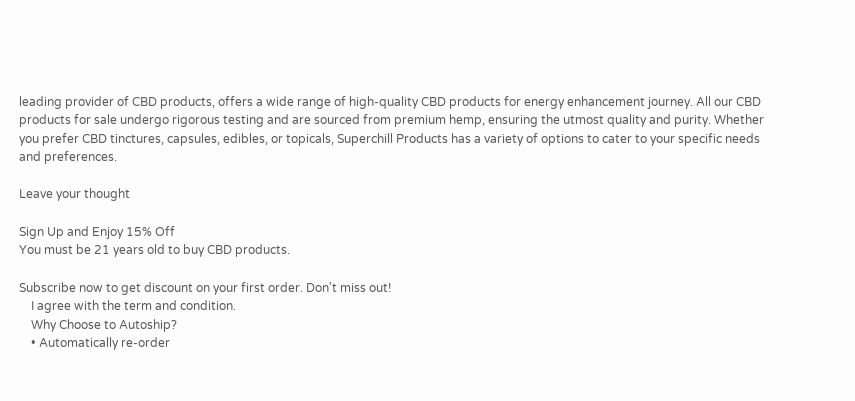leading provider of CBD products, offers a wide range of high-quality CBD products for energy enhancement journey. All our CBD products for sale undergo rigorous testing and are sourced from premium hemp, ensuring the utmost quality and purity. Whether you prefer CBD tinctures, capsules, edibles, or topicals, Superchill Products has a variety of options to cater to your specific needs and preferences.

Leave your thought

Sign Up and Enjoy 15% Off
You must be 21 years old to buy CBD products.

Subscribe now to get discount on your first order. Don't miss out!
    I agree with the term and condition.
    Why Choose to Autoship?
    • Automatically re-order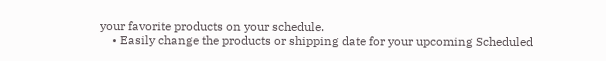your favorite products on your schedule.
    • Easily change the products or shipping date for your upcoming Scheduled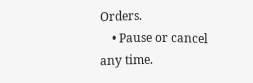Orders.
    • Pause or cancel any time.